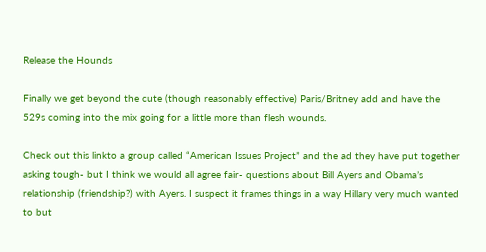Release the Hounds

Finally we get beyond the cute (though reasonably effective) Paris/Britney add and have the 529s coming into the mix going for a little more than flesh wounds.

Check out this linkto a group called “American Issues Project” and the ad they have put together asking tough- but I think we would all agree fair- questions about Bill Ayers and Obama’s relationship (friendship?) with Ayers. I suspect it frames things in a way Hillary very much wanted to but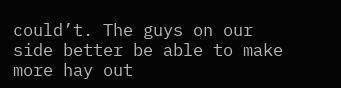could’t. The guys on our side better be able to make more hay out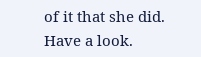of it that she did. Have a look.